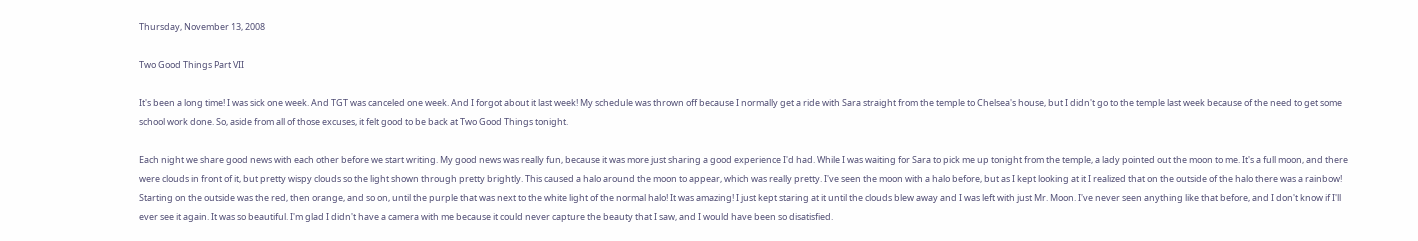Thursday, November 13, 2008

Two Good Things Part VII

It's been a long time! I was sick one week. And TGT was canceled one week. And I forgot about it last week! My schedule was thrown off because I normally get a ride with Sara straight from the temple to Chelsea's house, but I didn't go to the temple last week because of the need to get some school work done. So, aside from all of those excuses, it felt good to be back at Two Good Things tonight.

Each night we share good news with each other before we start writing. My good news was really fun, because it was more just sharing a good experience I'd had. While I was waiting for Sara to pick me up tonight from the temple, a lady pointed out the moon to me. It's a full moon, and there were clouds in front of it, but pretty wispy clouds so the light shown through pretty brightly. This caused a halo around the moon to appear, which was really pretty. I've seen the moon with a halo before, but as I kept looking at it I realized that on the outside of the halo there was a rainbow! Starting on the outside was the red, then orange, and so on, until the purple that was next to the white light of the normal halo! It was amazing! I just kept staring at it until the clouds blew away and I was left with just Mr. Moon. I've never seen anything like that before, and I don't know if I'll ever see it again. It was so beautiful. I'm glad I didn't have a camera with me because it could never capture the beauty that I saw, and I would have been so disatisfied.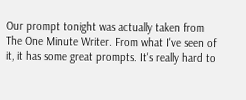Our prompt tonight was actually taken from The One Minute Writer. From what I've seen of it, it has some great prompts. It's really hard to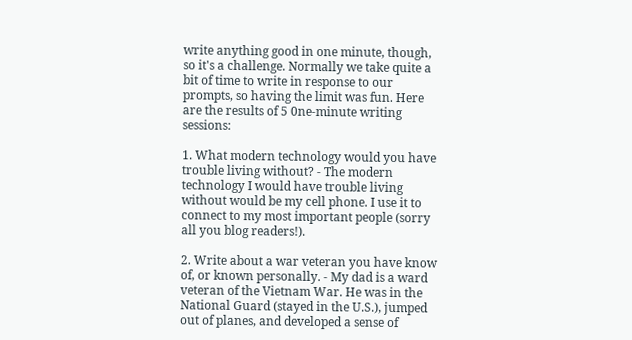write anything good in one minute, though, so it's a challenge. Normally we take quite a bit of time to write in response to our prompts, so having the limit was fun. Here are the results of 5 0ne-minute writing sessions:

1. What modern technology would you have trouble living without? - The modern technology I would have trouble living without would be my cell phone. I use it to connect to my most important people (sorry all you blog readers!).

2. Write about a war veteran you have know of, or known personally. - My dad is a ward veteran of the Vietnam War. He was in the National Guard (stayed in the U.S.), jumped out of planes, and developed a sense of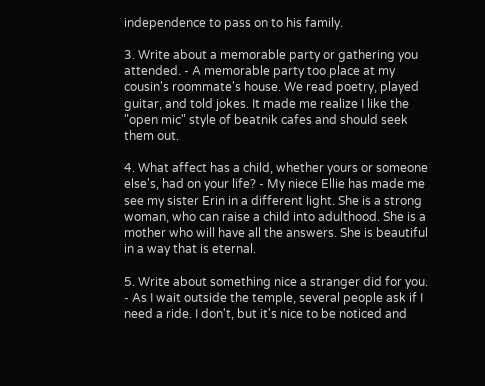independence to pass on to his family.

3. Write about a memorable party or gathering you attended. - A memorable party too place at my cousin's roommate's house. We read poetry, played guitar, and told jokes. It made me realize I like the "open mic" style of beatnik cafes and should seek them out.

4. What affect has a child, whether yours or someone else's, had on your life? - My niece Ellie has made me see my sister Erin in a different light. She is a strong woman, who can raise a child into adulthood. She is a mother who will have all the answers. She is beautiful in a way that is eternal.

5. Write about something nice a stranger did for you. - As I wait outside the temple, several people ask if I need a ride. I don't, but it's nice to be noticed and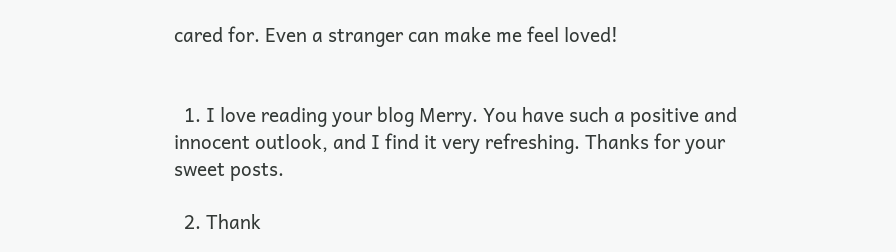cared for. Even a stranger can make me feel loved!


  1. I love reading your blog Merry. You have such a positive and innocent outlook, and I find it very refreshing. Thanks for your sweet posts.

  2. Thank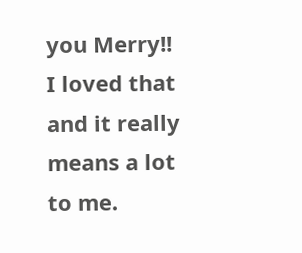you Merry!! I loved that and it really means a lot to me.